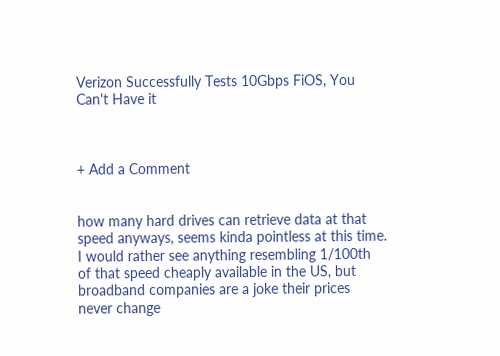Verizon Successfully Tests 10Gbps FiOS, You Can't Have it



+ Add a Comment


how many hard drives can retrieve data at that speed anyways, seems kinda pointless at this time. I would rather see anything resembling 1/100th of that speed cheaply available in the US, but broadband companies are a joke their prices never change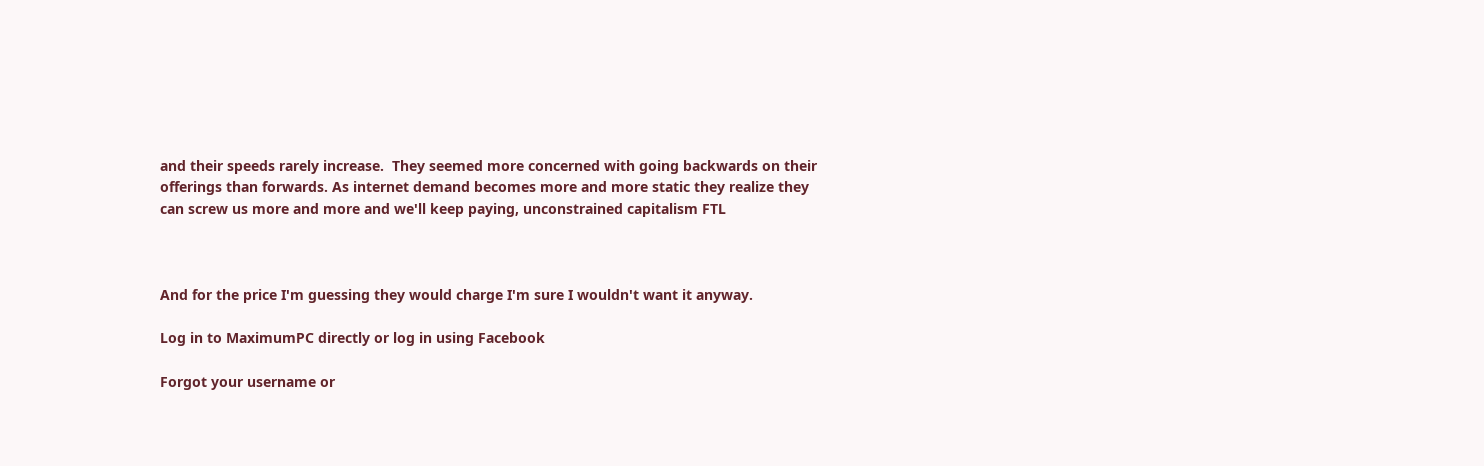and their speeds rarely increase.  They seemed more concerned with going backwards on their offerings than forwards. As internet demand becomes more and more static they realize they can screw us more and more and we'll keep paying, unconstrained capitalism FTL



And for the price I'm guessing they would charge I'm sure I wouldn't want it anyway.

Log in to MaximumPC directly or log in using Facebook

Forgot your username or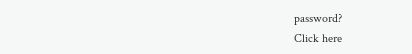password?
Click here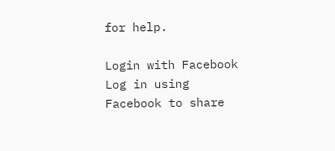for help.

Login with Facebook
Log in using Facebook to share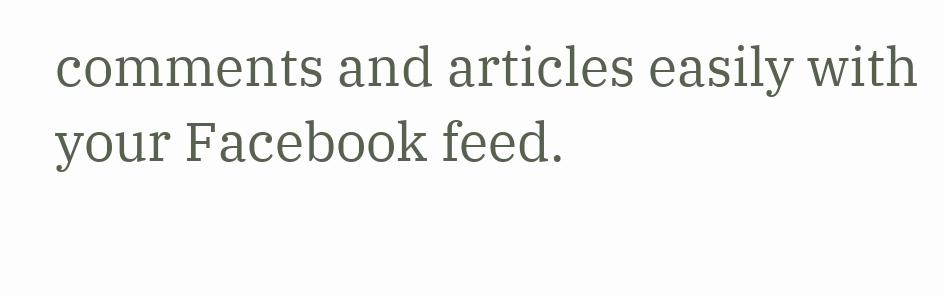comments and articles easily with your Facebook feed.